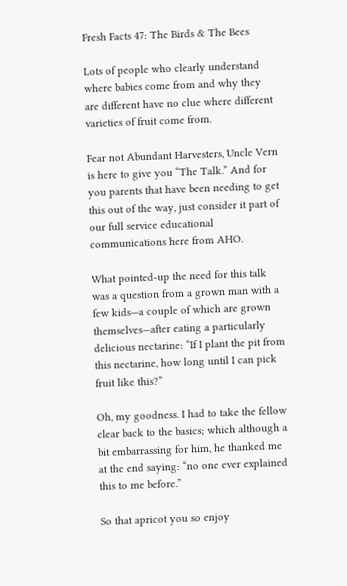Fresh Facts 47: The Birds & The Bees

Lots of people who clearly understand where babies come from and why they are different have no clue where different varieties of fruit come from.

Fear not Abundant Harvesters, Uncle Vern is here to give you “The Talk.” And for you parents that have been needing to get this out of the way, just consider it part of our full service educational communications here from AHO.

What pointed-up the need for this talk was a question from a grown man with a few kids—a couple of which are grown themselves—after eating a particularly delicious nectarine: “If I plant the pit from this nectarine, how long until I can pick fruit like this?”

Oh, my goodness. I had to take the fellow clear back to the basics; which although a bit embarrassing for him, he thanked me at the end saying: “no one ever explained this to me before.”

So that apricot you so enjoy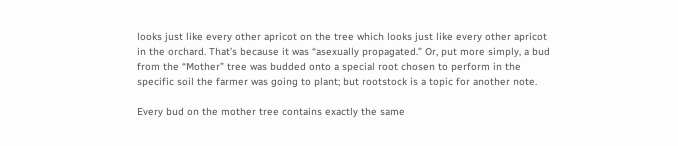looks just like every other apricot on the tree which looks just like every other apricot in the orchard. That’s because it was “asexually propagated.” Or, put more simply, a bud from the “Mother” tree was budded onto a special root chosen to perform in the specific soil the farmer was going to plant; but rootstock is a topic for another note.

Every bud on the mother tree contains exactly the same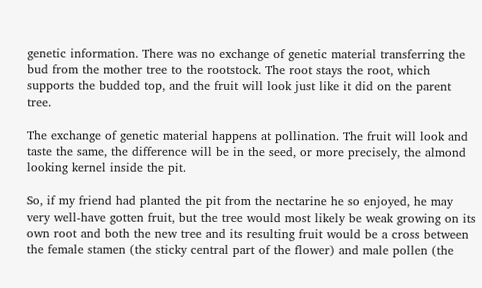genetic information. There was no exchange of genetic material transferring the bud from the mother tree to the rootstock. The root stays the root, which supports the budded top, and the fruit will look just like it did on the parent tree.

The exchange of genetic material happens at pollination. The fruit will look and taste the same, the difference will be in the seed, or more precisely, the almond looking kernel inside the pit.

So, if my friend had planted the pit from the nectarine he so enjoyed, he may very well-have gotten fruit, but the tree would most likely be weak growing on its own root and both the new tree and its resulting fruit would be a cross between the female stamen (the sticky central part of the flower) and male pollen (the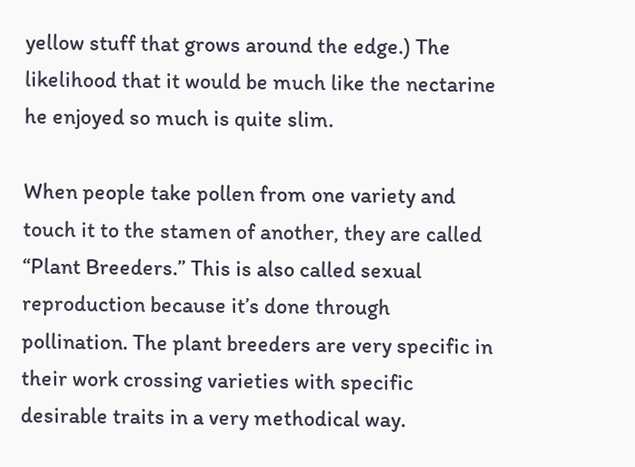yellow stuff that grows around the edge.) The likelihood that it would be much like the nectarine he enjoyed so much is quite slim.

When people take pollen from one variety and touch it to the stamen of another, they are called “Plant Breeders.” This is also called sexual reproduction because it’s done through pollination. The plant breeders are very specific in their work crossing varieties with specific desirable traits in a very methodical way.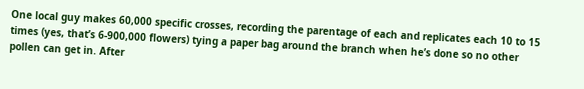One local guy makes 60,000 specific crosses, recording the parentage of each and replicates each 10 to 15 times (yes, that’s 6-900,000 flowers) tying a paper bag around the branch when he’s done so no other pollen can get in. After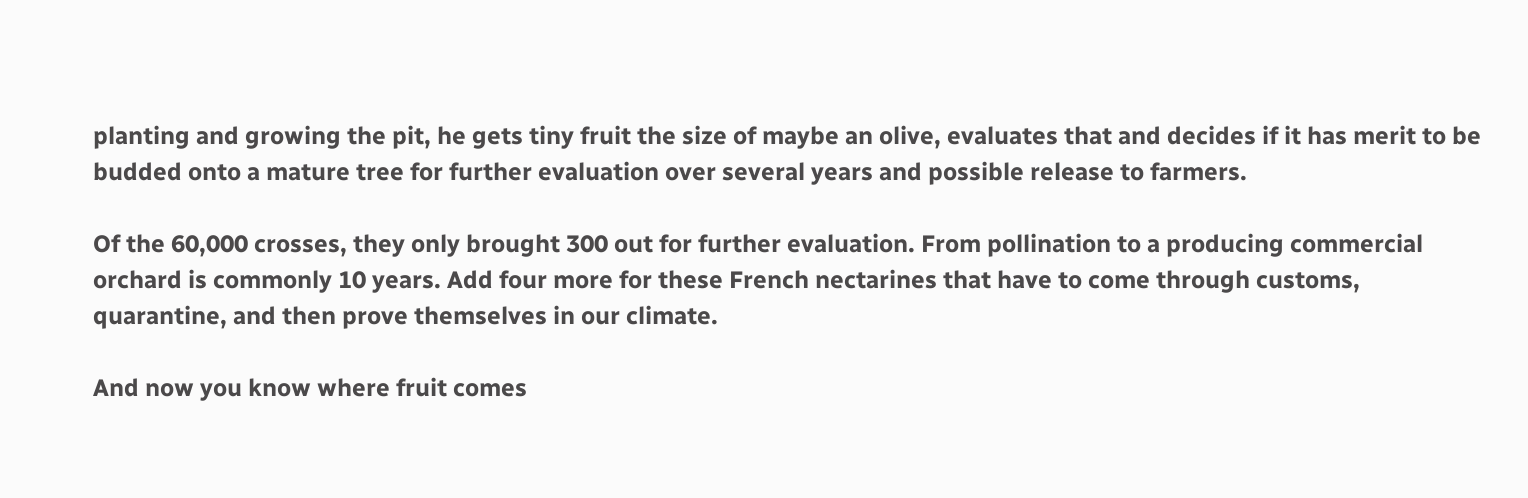planting and growing the pit, he gets tiny fruit the size of maybe an olive, evaluates that and decides if it has merit to be budded onto a mature tree for further evaluation over several years and possible release to farmers.

Of the 60,000 crosses, they only brought 300 out for further evaluation. From pollination to a producing commercial orchard is commonly 10 years. Add four more for these French nectarines that have to come through customs, quarantine, and then prove themselves in our climate.

And now you know where fruit comes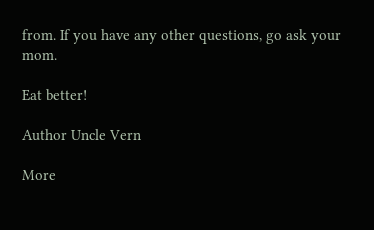from. If you have any other questions, go ask your mom.

Eat better!

Author Uncle Vern

More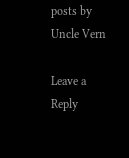posts by Uncle Vern

Leave a Reply